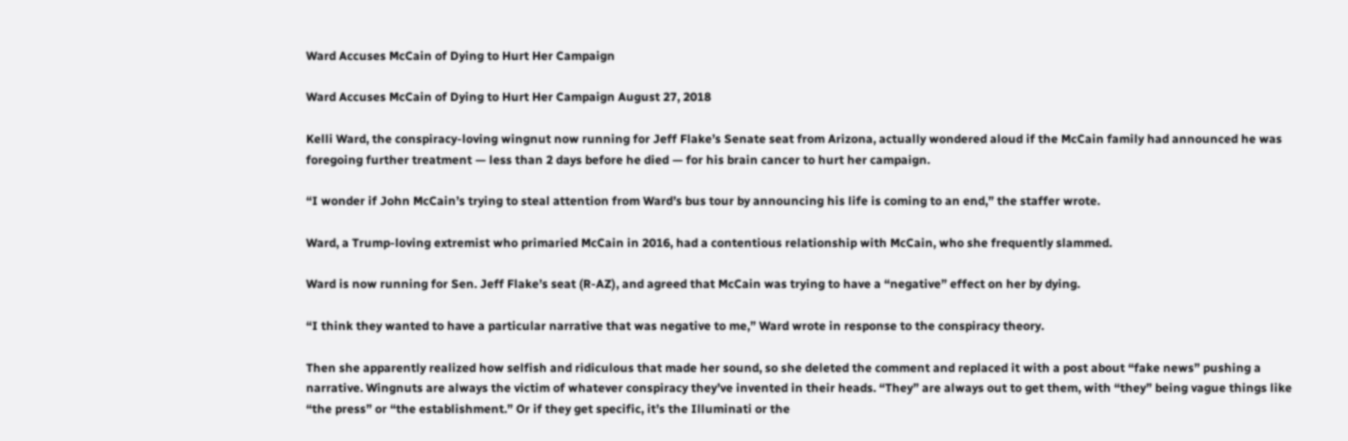Ward Accuses McCain of Dying to Hurt Her Campaign

Ward Accuses McCain of Dying to Hurt Her Campaign August 27, 2018

Kelli Ward, the conspiracy-loving wingnut now running for Jeff Flake’s Senate seat from Arizona, actually wondered aloud if the McCain family had announced he was foregoing further treatment — less than 2 days before he died — for his brain cancer to hurt her campaign.

“I wonder if John McCain’s trying to steal attention from Ward’s bus tour by announcing his life is coming to an end,” the staffer wrote.

Ward, a Trump-loving extremist who primaried McCain in 2016, had a contentious relationship with McCain, who she frequently slammed.

Ward is now running for Sen. Jeff Flake’s seat (R-AZ), and agreed that McCain was trying to have a “negative” effect on her by dying.

“I think they wanted to have a particular narrative that was negative to me,” Ward wrote in response to the conspiracy theory.

Then she apparently realized how selfish and ridiculous that made her sound, so she deleted the comment and replaced it with a post about “fake news” pushing a narrative. Wingnuts are always the victim of whatever conspiracy they’ve invented in their heads. “They” are always out to get them, with “they” being vague things like “the press” or “the establishment.” Or if they get specific, it’s the Illuminati or the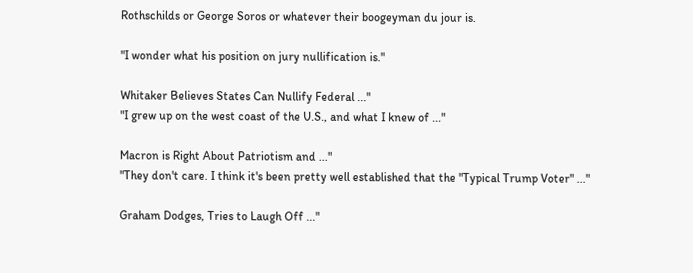Rothschilds or George Soros or whatever their boogeyman du jour is.

"I wonder what his position on jury nullification is."

Whitaker Believes States Can Nullify Federal ..."
"I grew up on the west coast of the U.S., and what I knew of ..."

Macron is Right About Patriotism and ..."
"They don't care. I think it's been pretty well established that the "Typical Trump Voter" ..."

Graham Dodges, Tries to Laugh Off ..."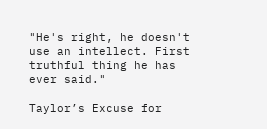"He's right, he doesn't use an intellect. First truthful thing he has ever said."

Taylor’s Excuse for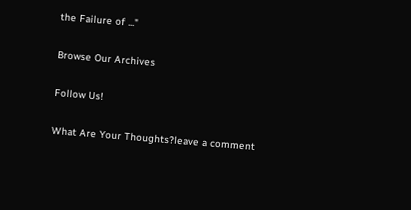the Failure of ..."

Browse Our Archives

Follow Us!

What Are Your Thoughts?leave a comment